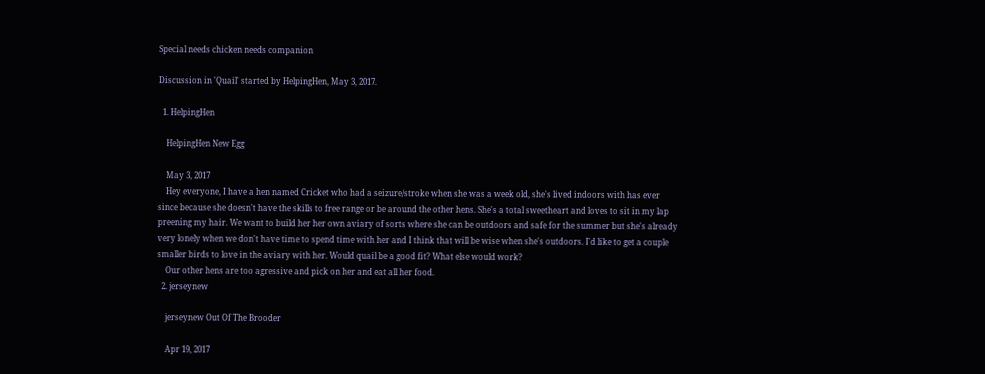Special needs chicken needs companion

Discussion in 'Quail' started by HelpingHen, May 3, 2017.

  1. HelpingHen

    HelpingHen New Egg

    May 3, 2017
    Hey everyone, I have a hen named Cricket who had a seizure/stroke when she was a week old, she's lived indoors with has ever since because she doesn't have the skills to free range or be around the other hens. She's a total sweetheart and loves to sit in my lap preening my hair. We want to build her her own aviary of sorts where she can be outdoors and safe for the summer but she's already very lonely when we don't have time to spend time with her and I think that will be wise when she's outdoors. I'd like to get a couple smaller birds to love in the aviary with her. Would quail be a good fit? What else would work?
    Our other hens are too agressive and pick on her and eat all her food.
  2. jerseynew

    jerseynew Out Of The Brooder

    Apr 19, 2017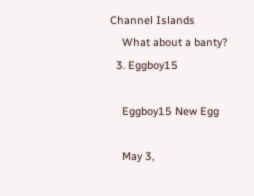Channel Islands
    What about a banty?
  3. Eggboy15

    Eggboy15 New Egg

    May 3,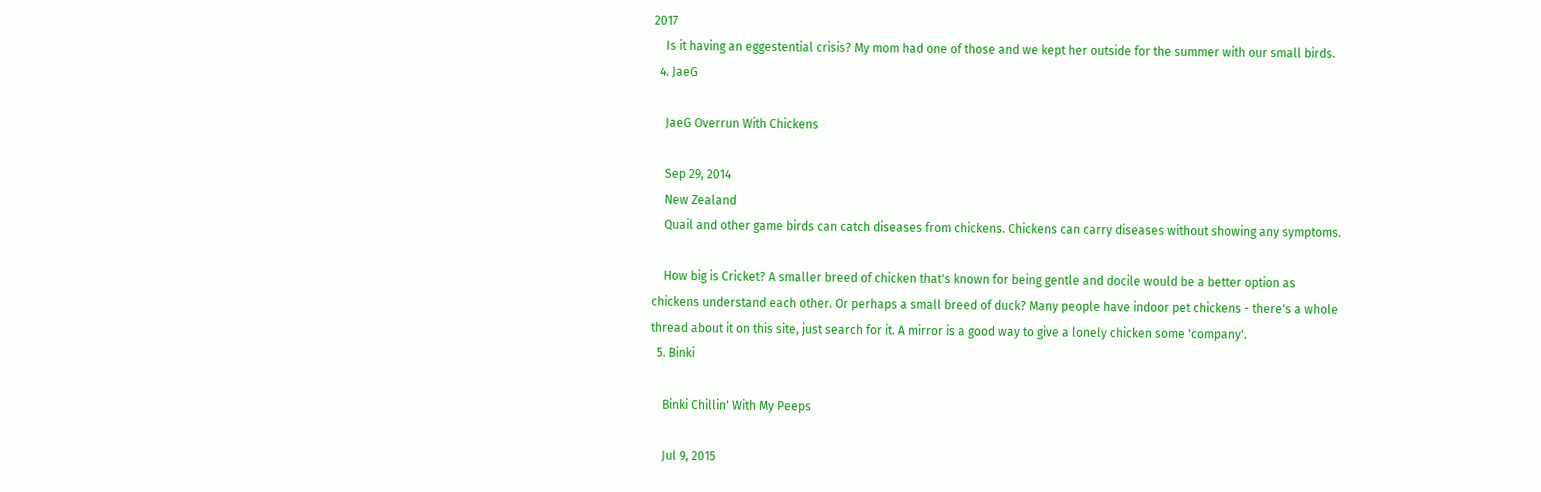2017
    Is it having an eggestential crisis? My mom had one of those and we kept her outside for the summer with our small birds.
  4. JaeG

    JaeG Overrun With Chickens

    Sep 29, 2014
    New Zealand
    Quail and other game birds can catch diseases from chickens. Chickens can carry diseases without showing any symptoms.

    How big is Cricket? A smaller breed of chicken that's known for being gentle and docile would be a better option as chickens understand each other. Or perhaps a small breed of duck? Many people have indoor pet chickens - there's a whole thread about it on this site, just search for it. A mirror is a good way to give a lonely chicken some 'company'.
  5. Binki

    Binki Chillin' With My Peeps

    Jul 9, 2015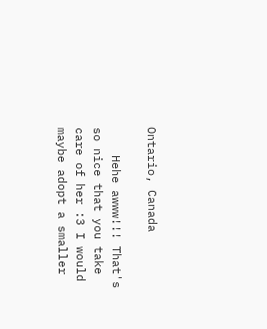Ontario, Canada

    Hehe awww!!! That's so nice that you take care of her :3 I would maybe adopt a smaller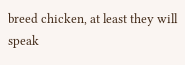breed chicken, at least they will speak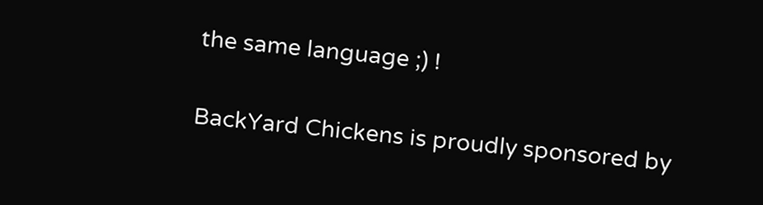the same language ;) !

BackYard Chickens is proudly sponsored by